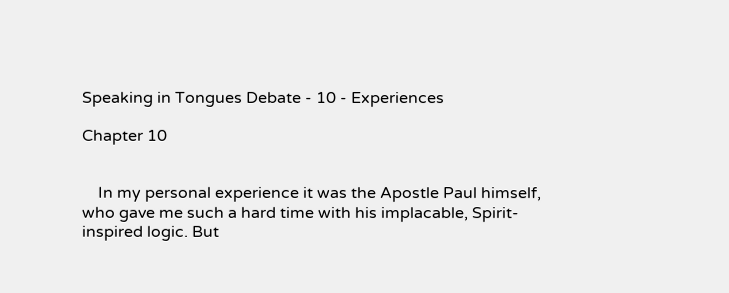Speaking in Tongues Debate - 10 - Experiences

Chapter 10


    In my personal experience it was the Apostle Paul himself, who gave me such a hard time with his implacable, Spirit-inspired logic. But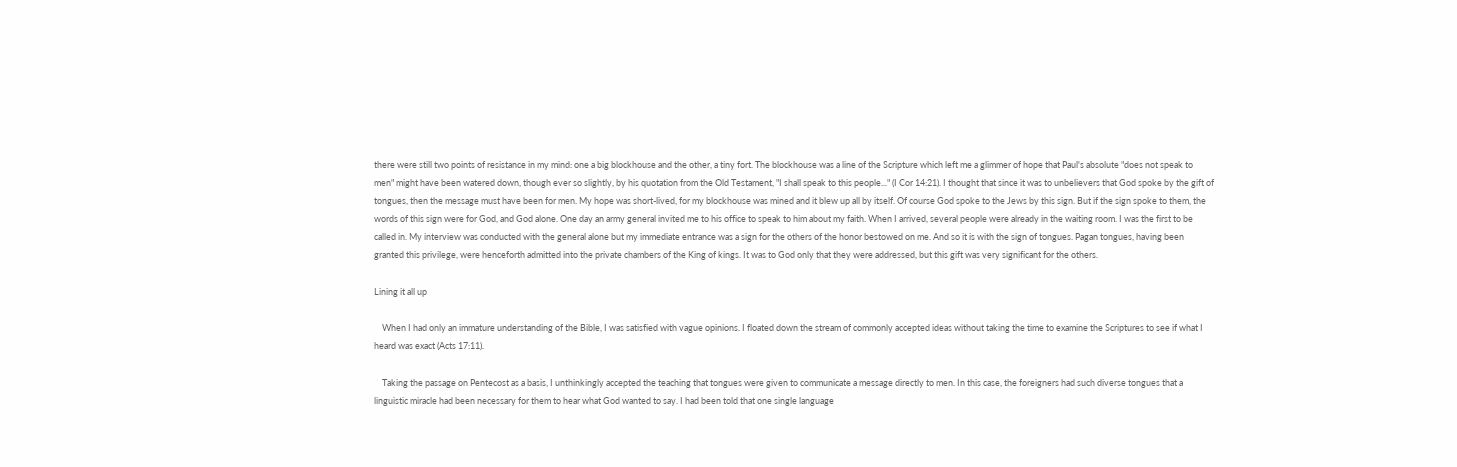there were still two points of resistance in my mind: one a big blockhouse and the other, a tiny fort. The blockhouse was a line of the Scripture which left me a glimmer of hope that Paul's absolute "does not speak to men" might have been watered down, though ever so slightly, by his quotation from the Old Testament, "I shall speak to this people..." (I Cor 14:21). I thought that since it was to unbelievers that God spoke by the gift of tongues, then the message must have been for men. My hope was short-lived, for my blockhouse was mined and it blew up all by itself. Of course God spoke to the Jews by this sign. But if the sign spoke to them, the words of this sign were for God, and God alone. One day an army general invited me to his office to speak to him about my faith. When I arrived, several people were already in the waiting room. I was the first to be called in. My interview was conducted with the general alone but my immediate entrance was a sign for the others of the honor bestowed on me. And so it is with the sign of tongues. Pagan tongues, having been granted this privilege, were henceforth admitted into the private chambers of the King of kings. It was to God only that they were addressed, but this gift was very significant for the others.

Lining it all up

    When I had only an immature understanding of the Bible, I was satisfied with vague opinions. I floated down the stream of commonly accepted ideas without taking the time to examine the Scriptures to see if what I heard was exact (Acts 17:11).

    Taking the passage on Pentecost as a basis, I unthinkingly accepted the teaching that tongues were given to communicate a message directly to men. In this case, the foreigners had such diverse tongues that a linguistic miracle had been necessary for them to hear what God wanted to say. I had been told that one single language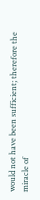would not have been sufficient; therefore the miracle of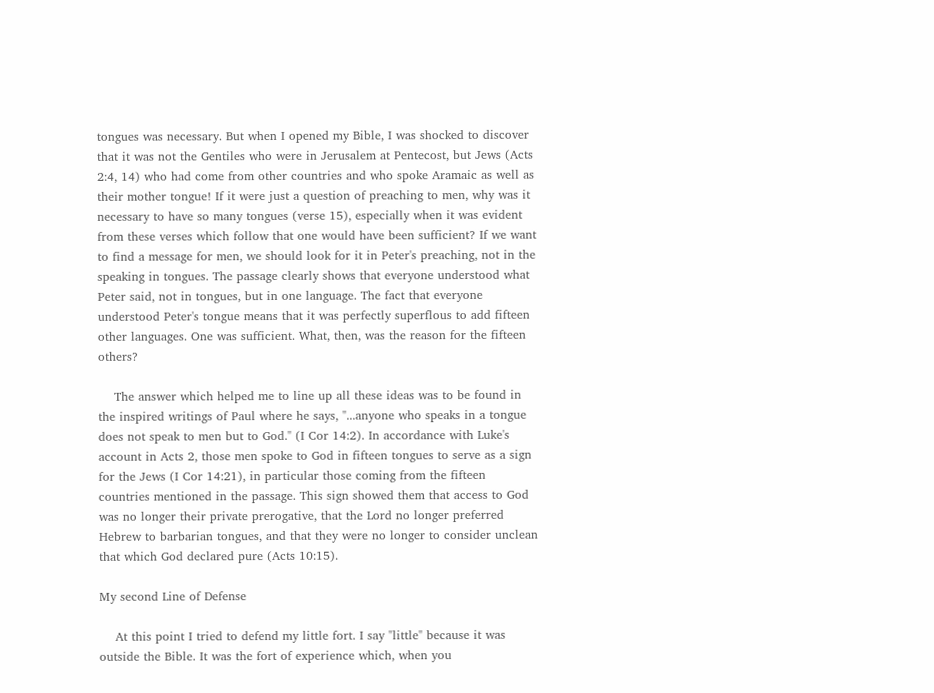tongues was necessary. But when I opened my Bible, I was shocked to discover that it was not the Gentiles who were in Jerusalem at Pentecost, but Jews (Acts 2:4, 14) who had come from other countries and who spoke Aramaic as well as their mother tongue! If it were just a question of preaching to men, why was it necessary to have so many tongues (verse 15), especially when it was evident from these verses which follow that one would have been sufficient? If we want to find a message for men, we should look for it in Peter's preaching, not in the speaking in tongues. The passage clearly shows that everyone understood what Peter said, not in tongues, but in one language. The fact that everyone understood Peter's tongue means that it was perfectly superflous to add fifteen other languages. One was sufficient. What, then, was the reason for the fifteen others?

    The answer which helped me to line up all these ideas was to be found in the inspired writings of Paul where he says, "...anyone who speaks in a tongue does not speak to men but to God." (I Cor 14:2). In accordance with Luke's account in Acts 2, those men spoke to God in fifteen tongues to serve as a sign for the Jews (I Cor 14:21), in particular those coming from the fifteen countries mentioned in the passage. This sign showed them that access to God was no longer their private prerogative, that the Lord no longer preferred Hebrew to barbarian tongues, and that they were no longer to consider unclean that which God declared pure (Acts 10:15).

My second Line of Defense

    At this point I tried to defend my little fort. I say "little" because it was outside the Bible. It was the fort of experience which, when you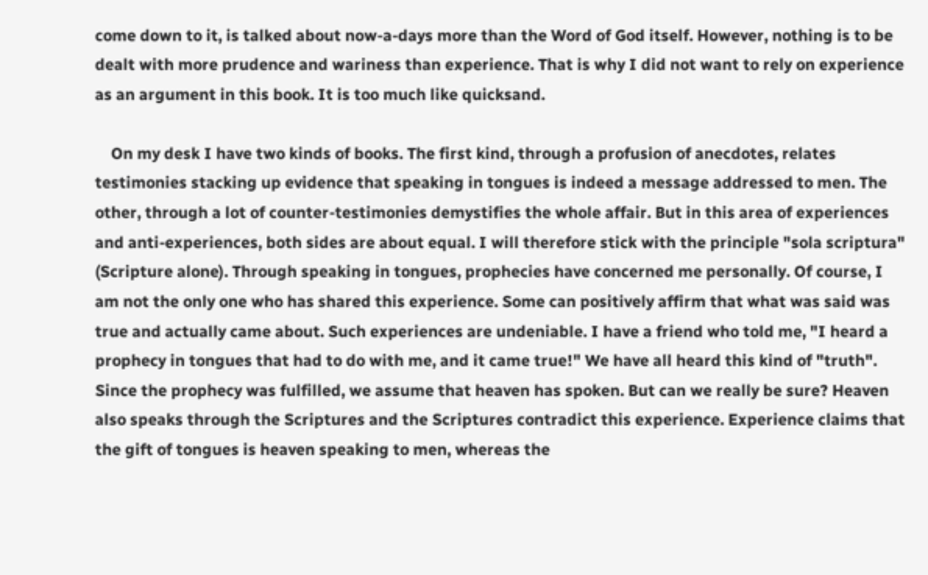come down to it, is talked about now-a-days more than the Word of God itself. However, nothing is to be dealt with more prudence and wariness than experience. That is why I did not want to rely on experience as an argument in this book. It is too much like quicksand.

    On my desk I have two kinds of books. The first kind, through a profusion of anecdotes, relates testimonies stacking up evidence that speaking in tongues is indeed a message addressed to men. The other, through a lot of counter-testimonies demystifies the whole affair. But in this area of experiences and anti-experiences, both sides are about equal. I will therefore stick with the principle "sola scriptura" (Scripture alone). Through speaking in tongues, prophecies have concerned me personally. Of course, I am not the only one who has shared this experience. Some can positively affirm that what was said was true and actually came about. Such experiences are undeniable. I have a friend who told me, "I heard a prophecy in tongues that had to do with me, and it came true!" We have all heard this kind of "truth". Since the prophecy was fulfilled, we assume that heaven has spoken. But can we really be sure? Heaven also speaks through the Scriptures and the Scriptures contradict this experience. Experience claims that the gift of tongues is heaven speaking to men, whereas the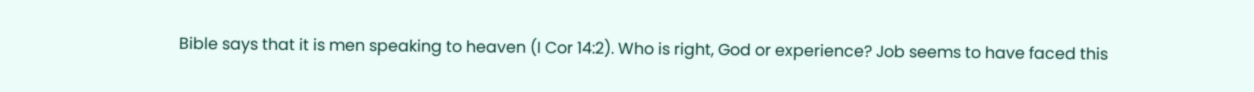Bible says that it is men speaking to heaven (I Cor 14:2). Who is right, God or experience? Job seems to have faced this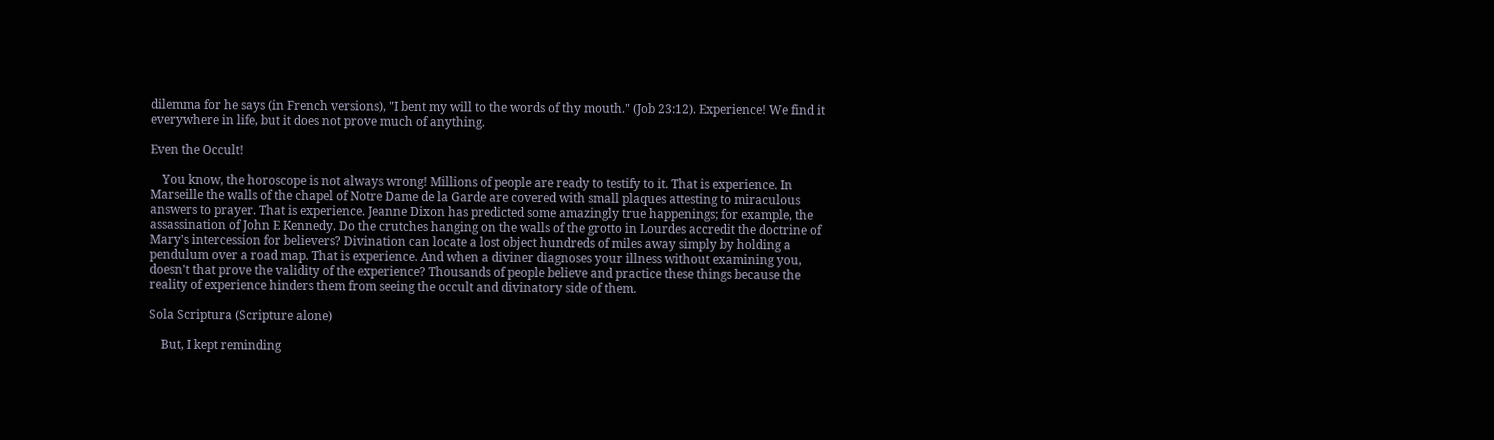dilemma for he says (in French versions), "I bent my will to the words of thy mouth." (Job 23:12). Experience! We find it everywhere in life, but it does not prove much of anything.

Even the Occult!

    You know, the horoscope is not always wrong! Millions of people are ready to testify to it. That is experience. In Marseille the walls of the chapel of Notre Dame de la Garde are covered with small plaques attesting to miraculous answers to prayer. That is experience. Jeanne Dixon has predicted some amazingly true happenings; for example, the assassination of John E Kennedy. Do the crutches hanging on the walls of the grotto in Lourdes accredit the doctrine of Mary's intercession for believers? Divination can locate a lost object hundreds of miles away simply by holding a pendulum over a road map. That is experience. And when a diviner diagnoses your illness without examining you, doesn't that prove the validity of the experience? Thousands of people believe and practice these things because the reality of experience hinders them from seeing the occult and divinatory side of them.

Sola Scriptura (Scripture alone)

    But, I kept reminding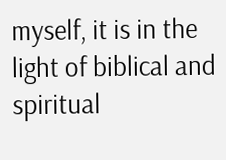myself, it is in the light of biblical and spiritual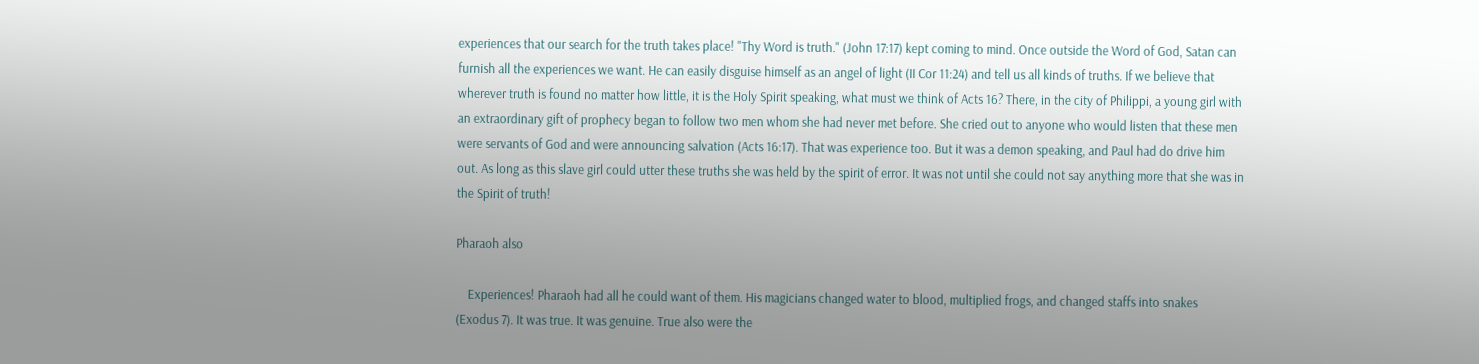experiences that our search for the truth takes place! "Thy Word is truth." (John 17:17) kept coming to mind. Once outside the Word of God, Satan can furnish all the experiences we want. He can easily disguise himself as an angel of light (II Cor 11:24) and tell us all kinds of truths. If we believe that wherever truth is found no matter how little, it is the Holy Spirit speaking, what must we think of Acts 16? There, in the city of Philippi, a young girl with an extraordinary gift of prophecy began to follow two men whom she had never met before. She cried out to anyone who would listen that these men were servants of God and were announcing salvation (Acts 16:17). That was experience too. But it was a demon speaking, and Paul had do drive him out. As long as this slave girl could utter these truths she was held by the spirit of error. It was not until she could not say anything more that she was in the Spirit of truth!

Pharaoh also

    Experiences! Pharaoh had all he could want of them. His magicians changed water to blood, multiplied frogs, and changed staffs into snakes (Exodus 7). It was true. It was genuine. True also were the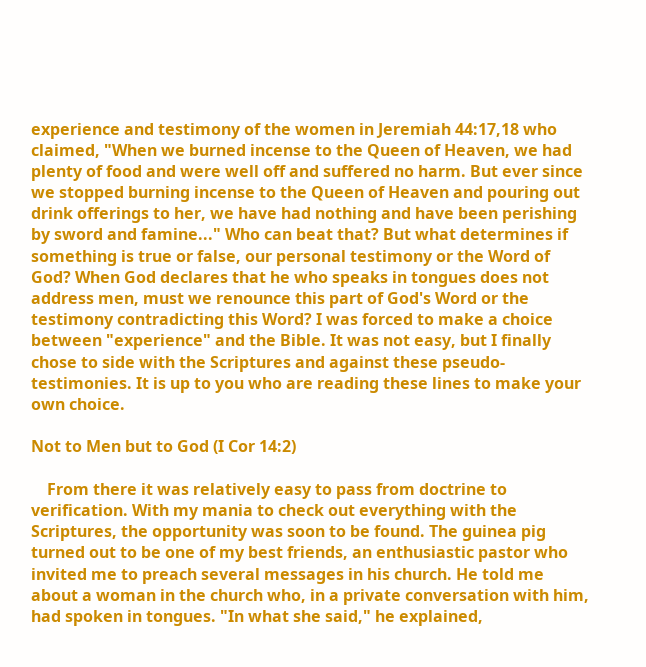experience and testimony of the women in Jeremiah 44:17,18 who claimed, "When we burned incense to the Queen of Heaven, we had plenty of food and were well off and suffered no harm. But ever since we stopped burning incense to the Queen of Heaven and pouring out drink offerings to her, we have had nothing and have been perishing by sword and famine..." Who can beat that? But what determines if something is true or false, our personal testimony or the Word of God? When God declares that he who speaks in tongues does not address men, must we renounce this part of God's Word or the testimony contradicting this Word? I was forced to make a choice between "experience" and the Bible. It was not easy, but I finally chose to side with the Scriptures and against these pseudo-testimonies. It is up to you who are reading these lines to make your own choice.

Not to Men but to God (I Cor 14:2)

    From there it was relatively easy to pass from doctrine to verification. With my mania to check out everything with the Scriptures, the opportunity was soon to be found. The guinea pig turned out to be one of my best friends, an enthusiastic pastor who invited me to preach several messages in his church. He told me about a woman in the church who, in a private conversation with him, had spoken in tongues. "In what she said," he explained,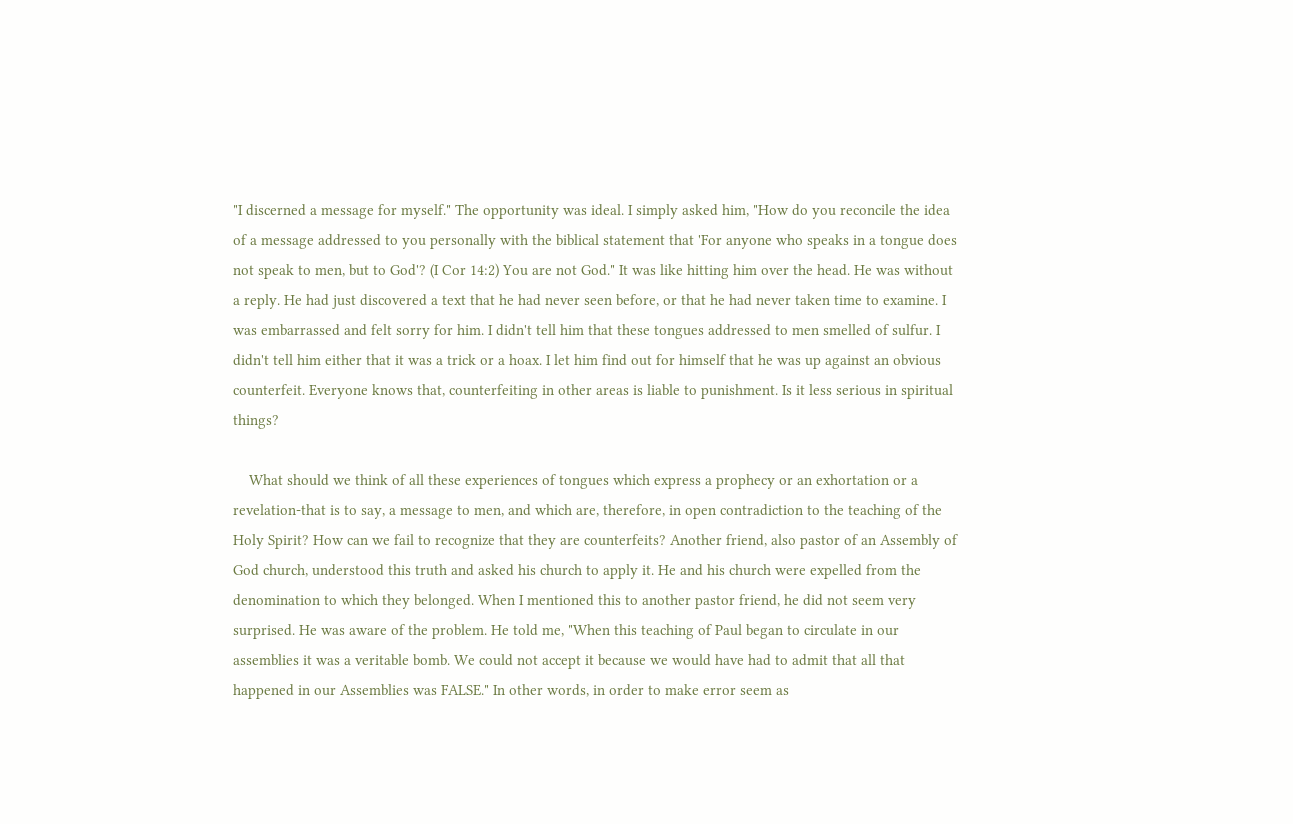"I discerned a message for myself." The opportunity was ideal. I simply asked him, "How do you reconcile the idea of a message addressed to you personally with the biblical statement that 'For anyone who speaks in a tongue does not speak to men, but to God'? (I Cor 14:2) You are not God." It was like hitting him over the head. He was without a reply. He had just discovered a text that he had never seen before, or that he had never taken time to examine. I was embarrassed and felt sorry for him. I didn't tell him that these tongues addressed to men smelled of sulfur. I didn't tell him either that it was a trick or a hoax. I let him find out for himself that he was up against an obvious counterfeit. Everyone knows that, counterfeiting in other areas is liable to punishment. Is it less serious in spiritual things?

    What should we think of all these experiences of tongues which express a prophecy or an exhortation or a revelation-that is to say, a message to men, and which are, therefore, in open contradiction to the teaching of the Holy Spirit? How can we fail to recognize that they are counterfeits? Another friend, also pastor of an Assembly of God church, understood this truth and asked his church to apply it. He and his church were expelled from the denomination to which they belonged. When I mentioned this to another pastor friend, he did not seem very surprised. He was aware of the problem. He told me, "When this teaching of Paul began to circulate in our assemblies it was a veritable bomb. We could not accept it because we would have had to admit that all that happened in our Assemblies was FALSE." In other words, in order to make error seem as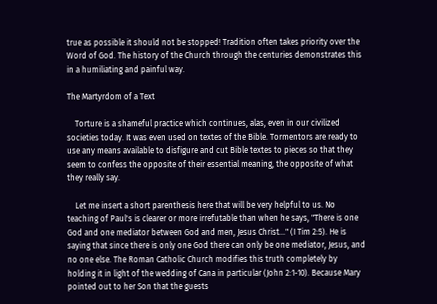true as possible it should not be stopped! Tradition often takes priority over the Word of God. The history of the Church through the centuries demonstrates this in a humiliating and painful way.

The Martyrdom of a Text

    Torture is a shameful practice which continues, alas, even in our civilized societies today. It was even used on textes of the Bible. Tormentors are ready to use any means available to disfigure and cut Bible textes to pieces so that they seem to confess the opposite of their essential meaning, the opposite of what they really say.

    Let me insert a short parenthesis here that will be very helpful to us. No teaching of Paul's is clearer or more irrefutable than when he says, "There is one God and one mediator between God and men, Jesus Christ..." (I Tim 2:5). He is saying that since there is only one God there can only be one mediator, Jesus, and no one else. The Roman Catholic Church modifies this truth completely by holding it in light of the wedding of Cana in particular (John 2:1-10). Because Mary pointed out to her Son that the guests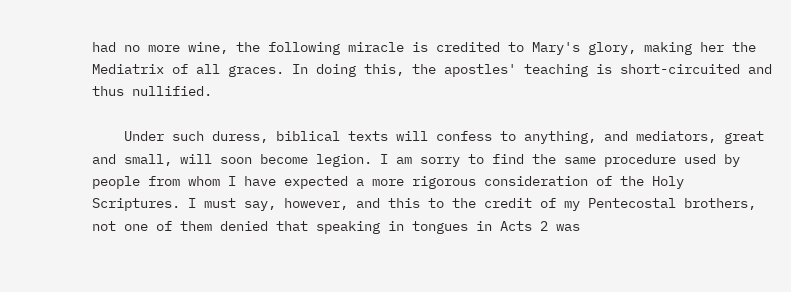had no more wine, the following miracle is credited to Mary's glory, making her the Mediatrix of all graces. In doing this, the apostles' teaching is short-circuited and thus nullified.

    Under such duress, biblical texts will confess to anything, and mediators, great and small, will soon become legion. I am sorry to find the same procedure used by people from whom I have expected a more rigorous consideration of the Holy Scriptures. I must say, however, and this to the credit of my Pentecostal brothers, not one of them denied that speaking in tongues in Acts 2 was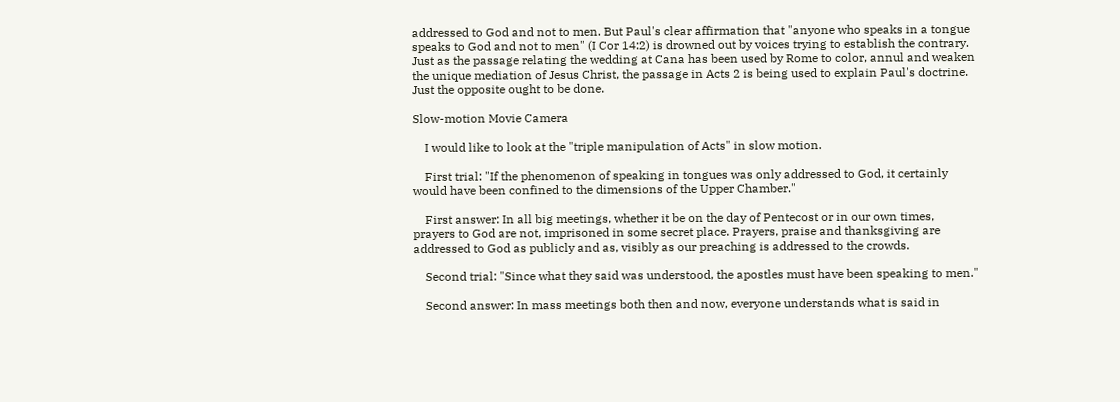addressed to God and not to men. But Paul's clear affirmation that "anyone who speaks in a tongue speaks to God and not to men" (I Cor 14:2) is drowned out by voices trying to establish the contrary. Just as the passage relating the wedding at Cana has been used by Rome to color, annul and weaken the unique mediation of Jesus Christ, the passage in Acts 2 is being used to explain Paul's doctrine. Just the opposite ought to be done.

Slow-motion Movie Camera

    I would like to look at the "triple manipulation of Acts" in slow motion.

    First trial: "If the phenomenon of speaking in tongues was only addressed to God, it certainly would have been confined to the dimensions of the Upper Chamber."

    First answer: In all big meetings, whether it be on the day of Pentecost or in our own times, prayers to God are not, imprisoned in some secret place. Prayers, praise and thanksgiving are addressed to God as publicly and as, visibly as our preaching is addressed to the crowds.

    Second trial: "Since what they said was understood, the apostles must have been speaking to men."

    Second answer: In mass meetings both then and now, everyone understands what is said in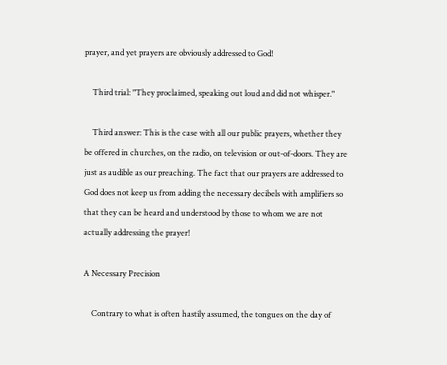prayer, and yet prayers are obviously addressed to God!

    Third trial: "They proclaimed, speaking out loud and did not whisper."

    Third answer: This is the case with all our public prayers, whether they be offered in churches, on the radio, on television or out-of-doors. They are just as audible as our preaching. The fact that our prayers are addressed to God does not keep us from adding the necessary decibels with amplifiers so that they can be heard and understood by those to whom we are not actually addressing the prayer!

A Necessary Precision

    Contrary to what is often hastily assumed, the tongues on the day of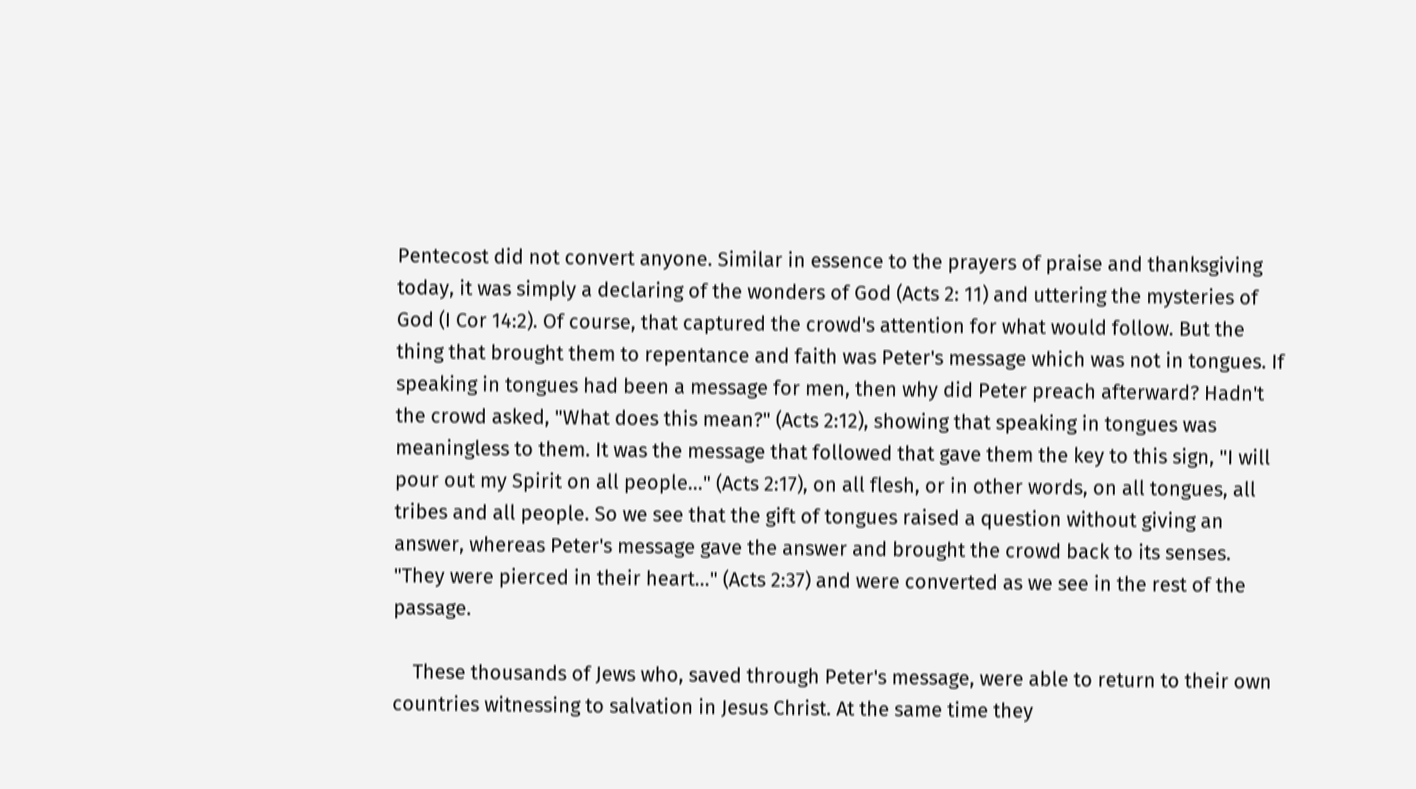Pentecost did not convert anyone. Similar in essence to the prayers of praise and thanksgiving today, it was simply a declaring of the wonders of God (Acts 2: 11) and uttering the mysteries of God (I Cor 14:2). Of course, that captured the crowd's attention for what would follow. But the thing that brought them to repentance and faith was Peter's message which was not in tongues. If speaking in tongues had been a message for men, then why did Peter preach afterward? Hadn't the crowd asked, "What does this mean?" (Acts 2:12), showing that speaking in tongues was meaningless to them. It was the message that followed that gave them the key to this sign, "I will pour out my Spirit on all people..." (Acts 2:17), on all flesh, or in other words, on all tongues, all tribes and all people. So we see that the gift of tongues raised a question without giving an answer, whereas Peter's message gave the answer and brought the crowd back to its senses. "They were pierced in their heart..." (Acts 2:37) and were converted as we see in the rest of the passage.

    These thousands of Jews who, saved through Peter's message, were able to return to their own countries witnessing to salvation in Jesus Christ. At the same time they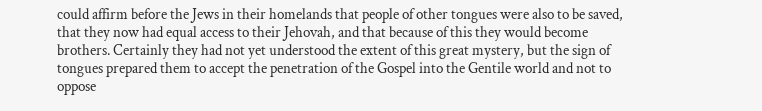could affirm before the Jews in their homelands that people of other tongues were also to be saved, that they now had equal access to their Jehovah, and that because of this they would become brothers. Certainly they had not yet understood the extent of this great mystery, but the sign of tongues prepared them to accept the penetration of the Gospel into the Gentile world and not to oppose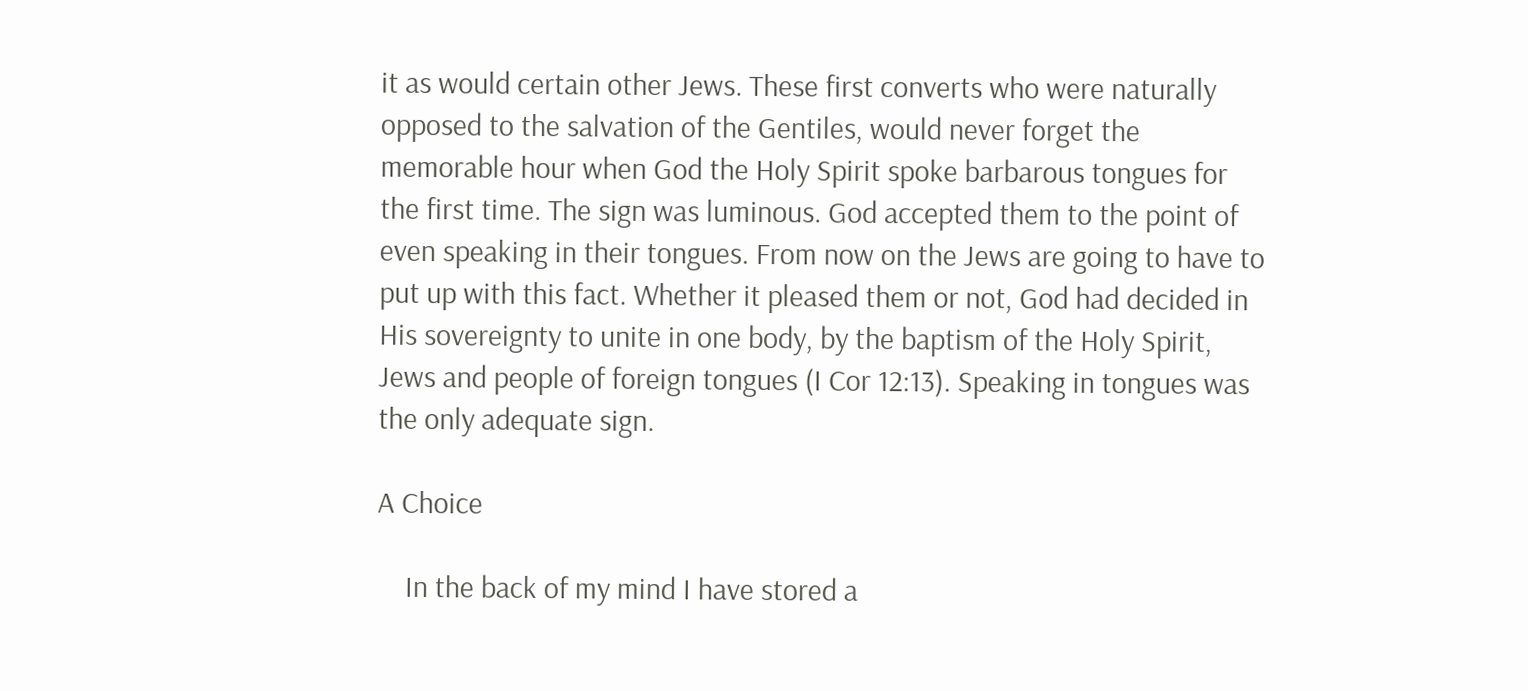it as would certain other Jews. These first converts who were naturally opposed to the salvation of the Gentiles, would never forget the memorable hour when God the Holy Spirit spoke barbarous tongues for the first time. The sign was luminous. God accepted them to the point of even speaking in their tongues. From now on the Jews are going to have to put up with this fact. Whether it pleased them or not, God had decided in His sovereignty to unite in one body, by the baptism of the Holy Spirit, Jews and people of foreign tongues (I Cor 12:13). Speaking in tongues was the only adequate sign.

A Choice

    In the back of my mind I have stored a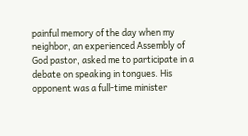painful memory of the day when my neighbor, an experienced Assembly of God pastor, asked me to participate in a debate on speaking in tongues. His opponent was a full-time minister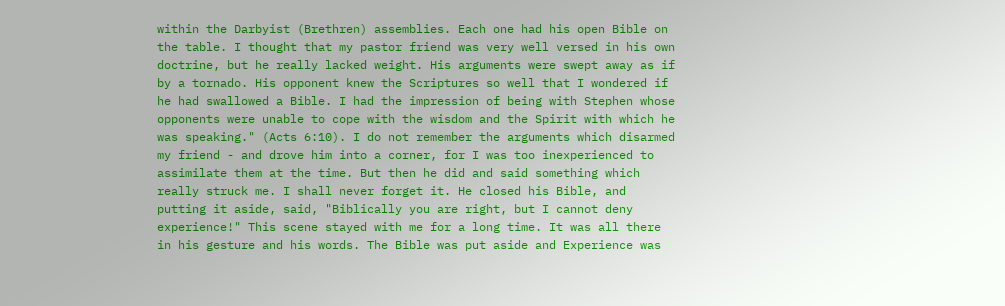within the Darbyist (Brethren) assemblies. Each one had his open Bible on the table. I thought that my pastor friend was very well versed in his own doctrine, but he really lacked weight. His arguments were swept away as if by a tornado. His opponent knew the Scriptures so well that I wondered if he had swallowed a Bible. I had the impression of being with Stephen whose opponents were unable to cope with the wisdom and the Spirit with which he was speaking." (Acts 6:10). I do not remember the arguments which disarmed my friend - and drove him into a corner, for I was too inexperienced to assimilate them at the time. But then he did and said something which really struck me. I shall never forget it. He closed his Bible, and putting it aside, said, "Biblically you are right, but I cannot deny experience!" This scene stayed with me for a long time. It was all there in his gesture and his words. The Bible was put aside and Experience was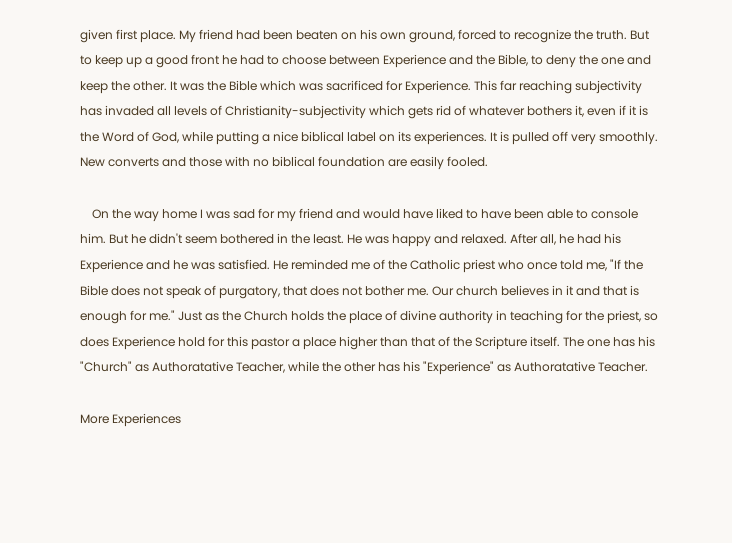given first place. My friend had been beaten on his own ground, forced to recognize the truth. But to keep up a good front he had to choose between Experience and the Bible, to deny the one and keep the other. It was the Bible which was sacrificed for Experience. This far reaching subjectivity has invaded all levels of Christianity-subjectivity which gets rid of whatever bothers it, even if it is the Word of God, while putting a nice biblical label on its experiences. It is pulled off very smoothly. New converts and those with no biblical foundation are easily fooled.

    On the way home I was sad for my friend and would have liked to have been able to console him. But he didn't seem bothered in the least. He was happy and relaxed. After all, he had his Experience and he was satisfied. He reminded me of the Catholic priest who once told me, "If the Bible does not speak of purgatory, that does not bother me. Our church believes in it and that is enough for me." Just as the Church holds the place of divine authority in teaching for the priest, so does Experience hold for this pastor a place higher than that of the Scripture itself. The one has his "Church" as Authoratative Teacher, while the other has his "Experience" as Authoratative Teacher.

More Experiences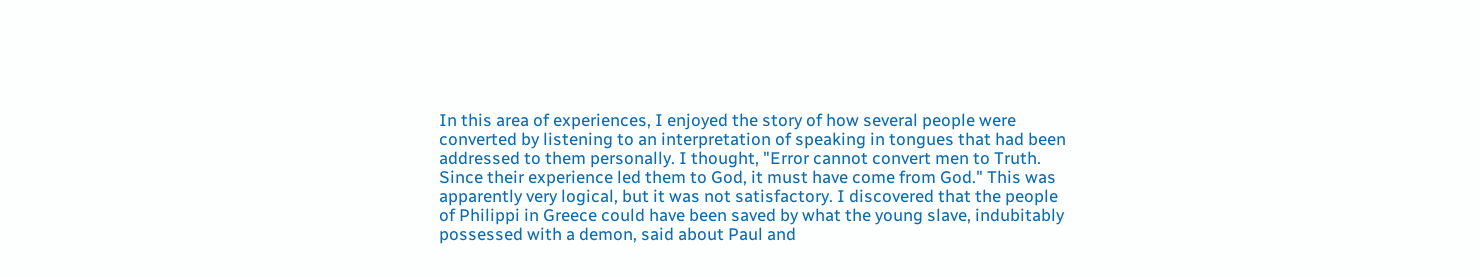In this area of experiences, I enjoyed the story of how several people were converted by listening to an interpretation of speaking in tongues that had been addressed to them personally. I thought, "Error cannot convert men to Truth. Since their experience led them to God, it must have come from God." This was apparently very logical, but it was not satisfactory. I discovered that the people of Philippi in Greece could have been saved by what the young slave, indubitably possessed with a demon, said about Paul and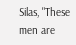Silas, "These men are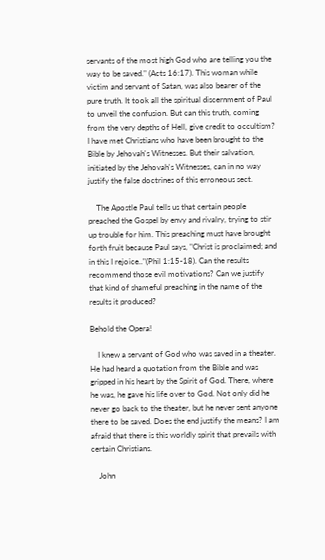servants of the most high God who are telling you the way to be saved." (Acts 16:17). This woman while victim and servant of Satan, was also bearer of the pure truth. It took all the spiritual discernment of Paul to unveil the confusion. But can this truth, coming from the very depths of Hell, give credit to occultism? I have met Christians who have been brought to the Bible by Jehovah's Witnesses. But their salvation, initiated by the Jehovah's Witnesses, can in no way justify the false doctrines of this erroneous sect.

    The Apostle Paul tells us that certain people preached the Gospel by envy and rivalry, trying to stir up trouble for him. This preaching must have brought forth fruit because Paul says, "Christ is proclaimed; and in this I rejoice.."(Phil 1:15-18). Can the results recommend those evil motivations? Can we justify that kind of shameful preaching in the name of the results it produced?

Behold the Opera!

    I knew a servant of God who was saved in a theater. He had heard a quotation from the Bible and was gripped in his heart by the Spirit of God. There, where he was, he gave his life over to God. Not only did he never go back to the theater, but he never sent anyone there to be saved. Does the end justify the means? I am afraid that there is this worldly spirit that prevails with certain Christians.

    John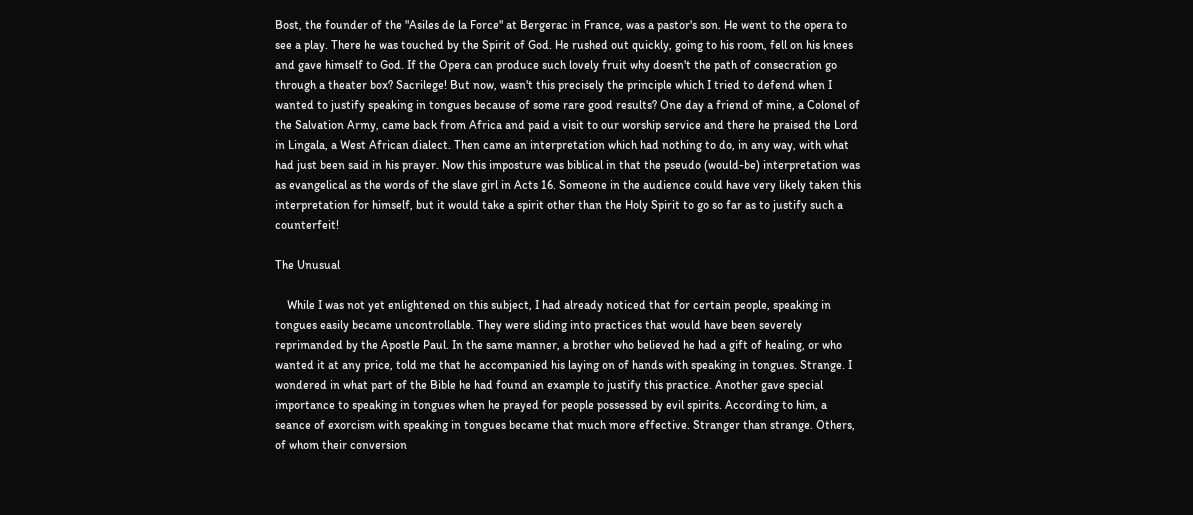Bost, the founder of the "Asiles de la Force" at Bergerac in France, was a pastor's son. He went to the opera to see a play. There he was touched by the Spirit of God. He rushed out quickly, going to his room, fell on his knees and gave himself to God. If the Opera can produce such lovely fruit why doesn't the path of consecration go through a theater box? Sacrilege! But now, wasn't this precisely the principle which I tried to defend when I wanted to justify speaking in tongues because of some rare good results? One day a friend of mine, a Colonel of the Salvation Army, came back from Africa and paid a visit to our worship service and there he praised the Lord in Lingala, a West African dialect. Then came an interpretation which had nothing to do, in any way, with what had just been said in his prayer. Now this imposture was biblical in that the pseudo (would-be) interpretation was as evangelical as the words of the slave girl in Acts 16. Someone in the audience could have very likely taken this interpretation for himself, but it would take a spirit other than the Holy Spirit to go so far as to justify such a counterfeit!

The Unusual

    While I was not yet enlightened on this subject, I had already noticed that for certain people, speaking in tongues easily became uncontrollable. They were sliding into practices that would have been severely reprimanded by the Apostle Paul. In the same manner, a brother who believed he had a gift of healing, or who wanted it at any price, told me that he accompanied his laying on of hands with speaking in tongues. Strange. I wondered in what part of the Bible he had found an example to justify this practice. Another gave special importance to speaking in tongues when he prayed for people possessed by evil spirits. According to him, a seance of exorcism with speaking in tongues became that much more effective. Stranger than strange. Others, of whom their conversion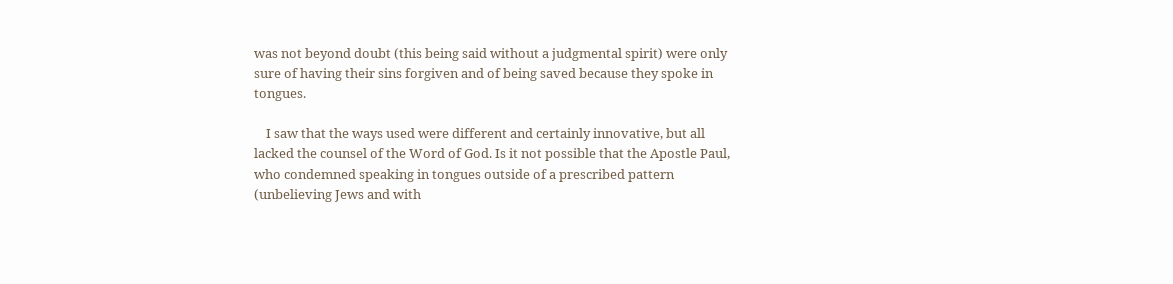was not beyond doubt (this being said without a judgmental spirit) were only sure of having their sins forgiven and of being saved because they spoke in tongues.

    I saw that the ways used were different and certainly innovative, but all lacked the counsel of the Word of God. Is it not possible that the Apostle Paul, who condemned speaking in tongues outside of a prescribed pattern (unbelieving Jews and with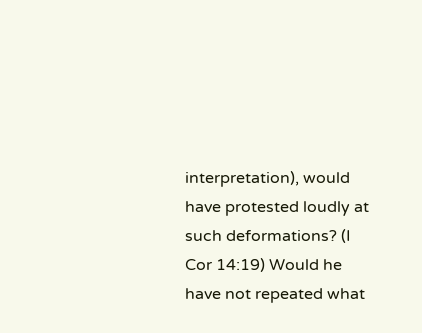interpretation), would have protested loudly at such deformations? (I Cor 14:19) Would he have not repeated what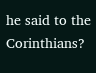he said to the Corinthians?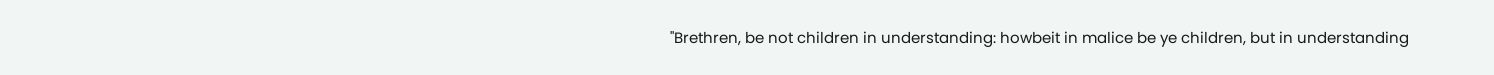"Brethren, be not children in understanding: howbeit in malice be ye children, but in understanding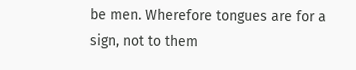be men. Wherefore tongues are for a sign, not to them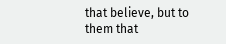that believe, but to them that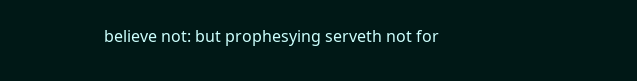believe not: but prophesying serveth not for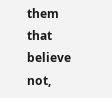them that believe not,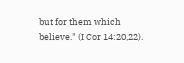but for them which believe." (I Cor 14:20,22).